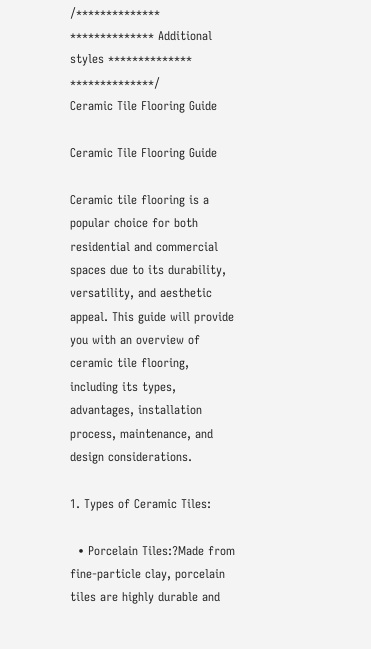/************** ************** Additional styles ************** **************/
Ceramic Tile Flooring Guide

Ceramic Tile Flooring Guide

Ceramic tile flooring is a popular choice for both residential and commercial spaces due to its durability, versatility, and aesthetic appeal. This guide will provide you with an overview of ceramic tile flooring, including its types, advantages, installation process, maintenance, and design considerations.

1. Types of Ceramic Tiles:

  • Porcelain Tiles:?Made from fine-particle clay, porcelain tiles are highly durable and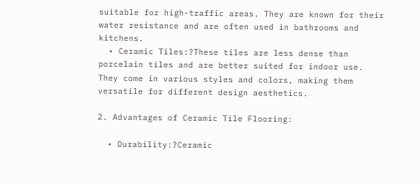suitable for high-traffic areas. They are known for their water resistance and are often used in bathrooms and kitchens.
  • Ceramic Tiles:?These tiles are less dense than porcelain tiles and are better suited for indoor use. They come in various styles and colors, making them versatile for different design aesthetics.

2. Advantages of Ceramic Tile Flooring:

  • Durability:?Ceramic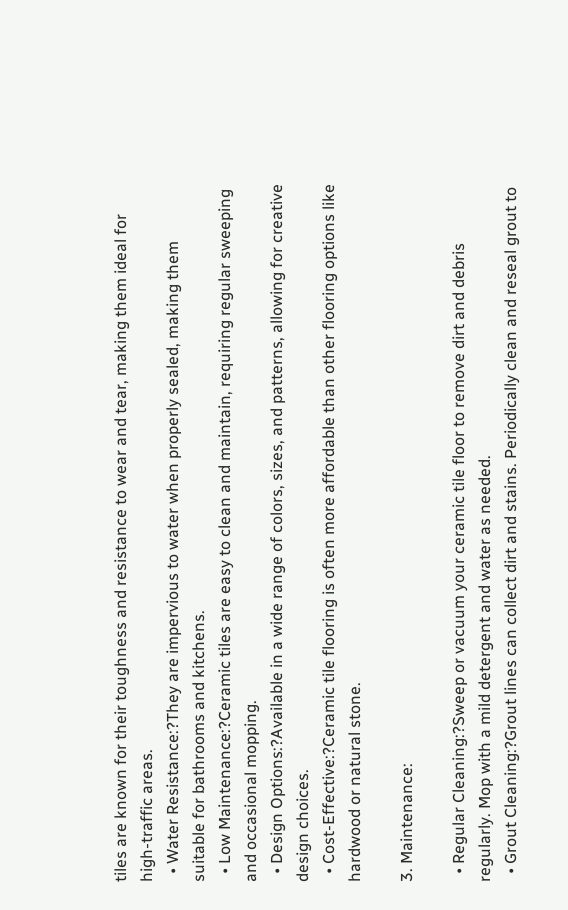tiles are known for their toughness and resistance to wear and tear, making them ideal for high-traffic areas.
  • Water Resistance:?They are impervious to water when properly sealed, making them suitable for bathrooms and kitchens.
  • Low Maintenance:?Ceramic tiles are easy to clean and maintain, requiring regular sweeping and occasional mopping.
  • Design Options:?Available in a wide range of colors, sizes, and patterns, allowing for creative design choices.
  • Cost-Effective:?Ceramic tile flooring is often more affordable than other flooring options like hardwood or natural stone.

3. Maintenance:

  • Regular Cleaning:?Sweep or vacuum your ceramic tile floor to remove dirt and debris regularly. Mop with a mild detergent and water as needed.
  • Grout Cleaning:?Grout lines can collect dirt and stains. Periodically clean and reseal grout to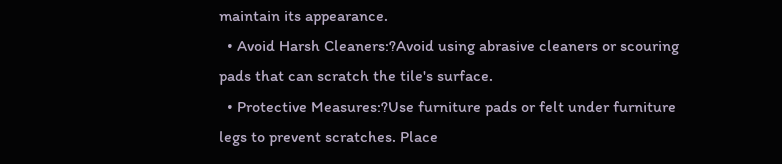maintain its appearance.
  • Avoid Harsh Cleaners:?Avoid using abrasive cleaners or scouring pads that can scratch the tile's surface.
  • Protective Measures:?Use furniture pads or felt under furniture legs to prevent scratches. Place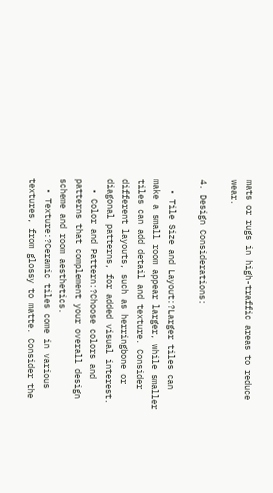mats or rugs in high-traffic areas to reduce wear.

4. Design Considerations:

  • Tile Size and Layout:?Larger tiles can make a small room appear larger, while smaller tiles can add detail and texture. Consider different layouts, such as herringbone or diagonal patterns, for added visual interest.
  • Color and Pattern:?Choose colors and patterns that complement your overall design scheme and room aesthetics.
  • Texture:?Ceramic tiles come in various textures, from glossy to matte. Consider the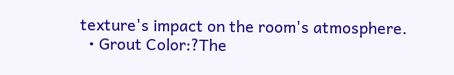texture's impact on the room's atmosphere.
  • Grout Color:?The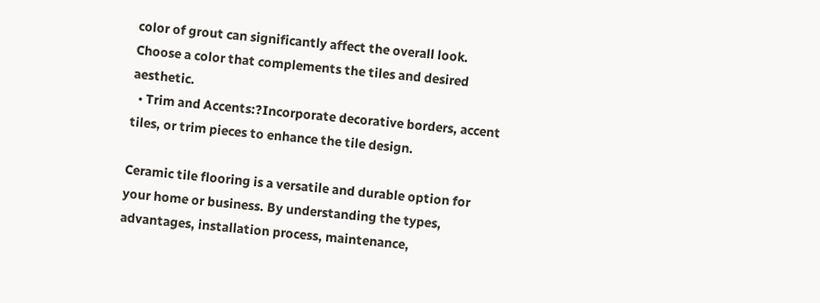color of grout can significantly affect the overall look. Choose a color that complements the tiles and desired aesthetic.
  • Trim and Accents:?Incorporate decorative borders, accent tiles, or trim pieces to enhance the tile design.

Ceramic tile flooring is a versatile and durable option for your home or business. By understanding the types, advantages, installation process, maintenance,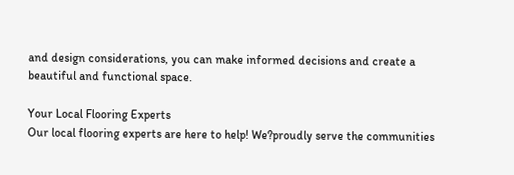and design considerations, you can make informed decisions and create a beautiful and functional space.

Your Local Flooring Experts
Our local flooring experts are here to help! We?proudly serve the communities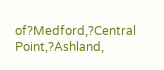of?Medford,?Central Point,?Ashland,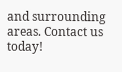and surrounding areas. Contact us today!